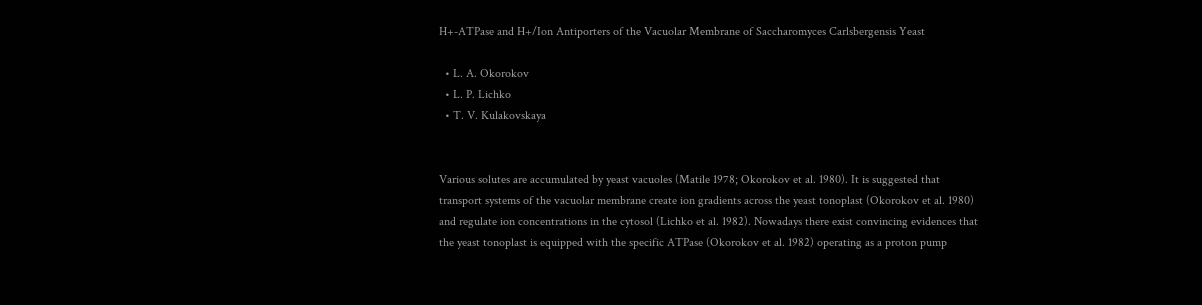H+-ATPase and H+/Ion Antiporters of the Vacuolar Membrane of Saccharomyces Carlsbergensis Yeast

  • L. A. Okorokov
  • L. P. Lichko
  • T. V. Kulakovskaya


Various solutes are accumulated by yeast vacuoles (Matile 1978; Okorokov et al. 1980). It is suggested that transport systems of the vacuolar membrane create ion gradients across the yeast tonoplast (Okorokov et al. 1980) and regulate ion concentrations in the cytosol (Lichko et al. 1982). Nowadays there exist convincing evidences that the yeast tonoplast is equipped with the specific ATPase (Okorokov et al. 1982) operating as a proton pump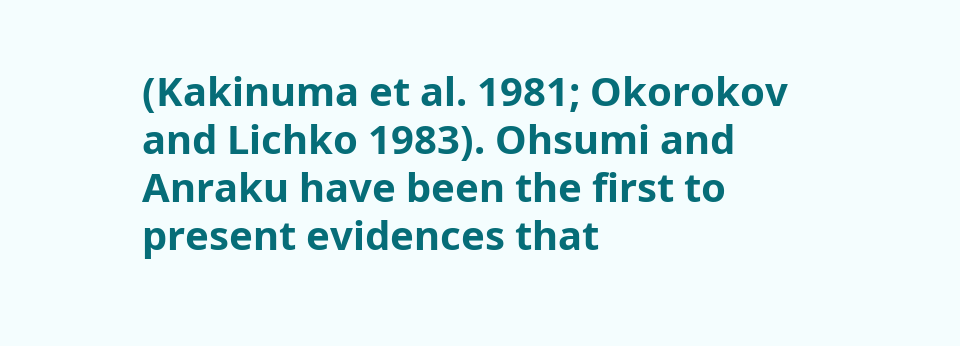(Kakinuma et al. 1981; Okorokov and Lichko 1983). Ohsumi and Anraku have been the first to present evidences that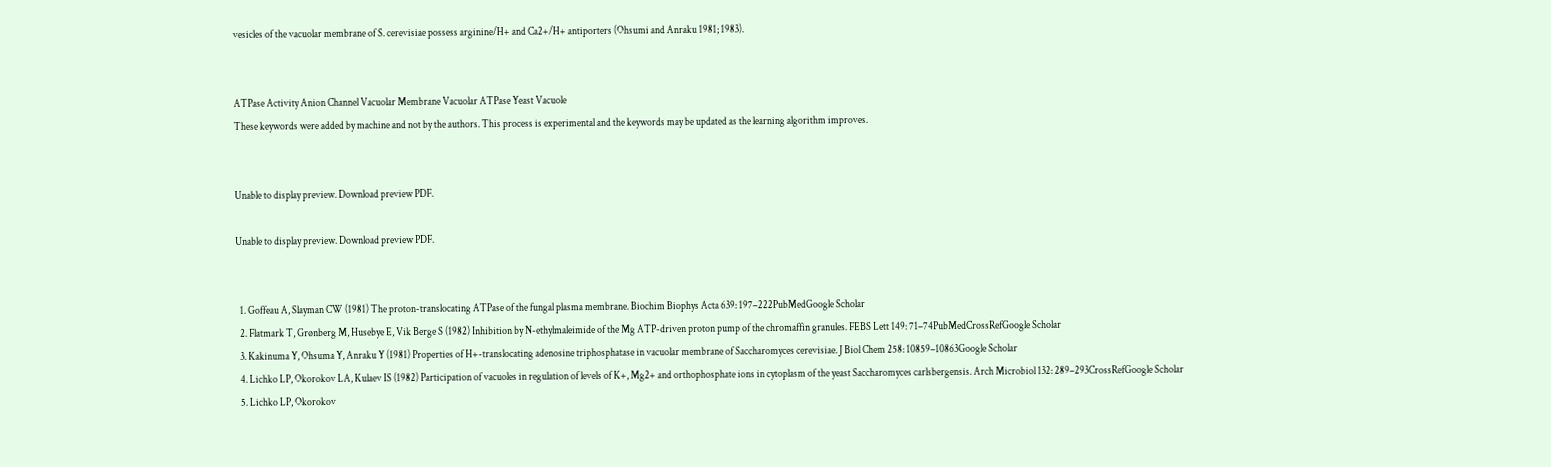vesicles of the vacuolar membrane of S. cerevisiae possess arginine/H+ and Ca2+/H+ antiporters (Ohsumi and Anraku 1981; 1983).


ATPase Activity Anion Channel Vacuolar Membrane Vacuolar ATPase Yeast Vacuole
These keywords were added by machine and not by the authors. This process is experimental and the keywords may be updated as the learning algorithm improves.


Unable to display preview. Download preview PDF.

Unable to display preview. Download preview PDF.


  1. Goffeau A, Slayman CW (1981) The proton-translocating ATPase of the fungal plasma membrane. Biochim Biophys Acta 639: 197–222PubMedGoogle Scholar
  2. Flatmark T, Grønberg M, Husebye E, Vik Berge S (1982) Inhibition by N-ethylmaleimide of the Mg ATP-driven proton pump of the chromaffin granules. FEBS Lett 149: 71–74PubMedCrossRefGoogle Scholar
  3. Kakinuma Y, Ohsuma Y, Anraku Y (1981) Properties of H+-translocating adenosine triphosphatase in vacuolar membrane of Saccharomyces cerevisiae. J Biol Chem 258: 10859–10863Google Scholar
  4. Lichko LP, Okorokov LA, Kulaev IS (1982) Participation of vacuoles in regulation of levels of K+, Mg2+ and orthophosphate ions in cytoplasm of the yeast Saccharomyces carlsbergensis. Arch Microbiol 132: 289–293CrossRefGoogle Scholar
  5. Lichko LP, Okorokov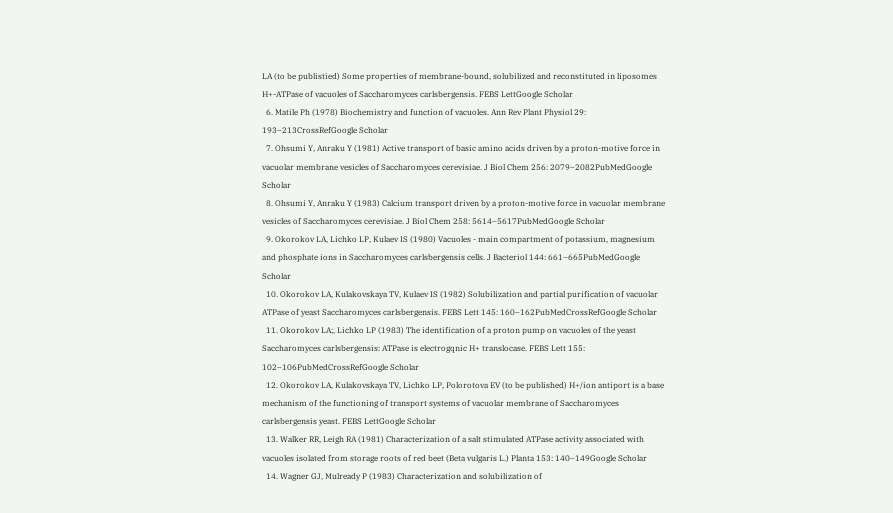LA (to be publistied) Some properties of membrane-bound, solubilized and reconstituted in liposomes H+-ATPase of vacuoles of Saccharomyces carlsbergensis. FEBS LettGoogle Scholar
  6. Matile Ph (1978) Biochemistry and function of vacuoles. Ann Rev Plant Physiol 29: 193–213CrossRefGoogle Scholar
  7. Ohsumi Y, Anraku Y (1981) Active transport of basic amino acids driven by a proton-motive force in vacuolar membrane vesicles of Saccharomyces cerevisiae. J Biol Chem 256: 2079–2082PubMedGoogle Scholar
  8. Ohsumi Y, Anraku Y (1983) Calcium transport driven by a proton-motive force in vacuolar membrane vesicles of Saccharomyces cerevisiae. J Biol Chem 258: 5614–5617PubMedGoogle Scholar
  9. Okorokov LA, Lichko LP, Kulaev IS (1980) Vacuoles - main compartment of potassium, magnesium and phosphate ions in Saccharomyces carlsbergensis cells. J Bacteriol 144: 661–665PubMedGoogle Scholar
  10. Okorokov LA, Kulakovskaya TV, Kulaev IS (1982) Solubilization and partial purification of vacuolar ATPase of yeast Saccharomyces carlsbergensis. FEBS Lett 145: 160–162PubMedCrossRefGoogle Scholar
  11. Okorokov LA;, Lichko LP (1983) The identification of a proton pump on vacuoles of the yeast Saccharomyces carlsbergensis: ATPase is electrogqnic H+ translocase. FEBS Lett 155: 102–106PubMedCrossRefGoogle Scholar
  12. Okorokov LA, Kulakovskaya TV, Lichko LP, Polorotova EV (to be published) H+/ion antiport is a base mechanism of the functioning of transport systems of vacuolar membrane of Saccharomyces carlsbergensis yeast. FEBS LettGoogle Scholar
  13. Walker RR, Leigh RA (1981) Characterization of a salt stimulated ATPase activity associated with vacuoles isolated from storage roots of red beet (Beta vulgaris L.) Planta 153: 140–149Google Scholar
  14. Wagner GJ, Mulready P (1983) Characterization and solubilization of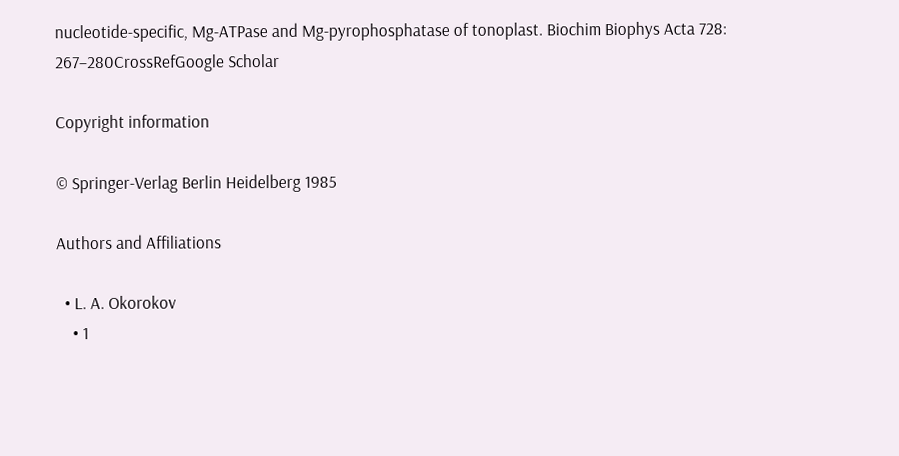nucleotide-specific, Mg-ATPase and Mg-pyrophosphatase of tonoplast. Biochim Biophys Acta 728: 267–280CrossRefGoogle Scholar

Copyright information

© Springer-Verlag Berlin Heidelberg 1985

Authors and Affiliations

  • L. A. Okorokov
    • 1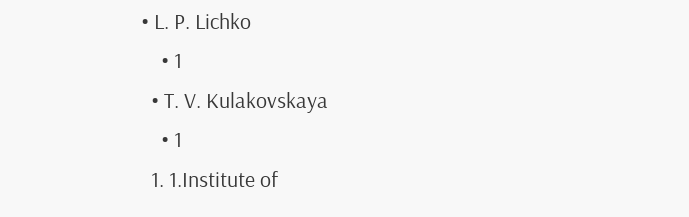• L. P. Lichko
    • 1
  • T. V. Kulakovskaya
    • 1
  1. 1.Institute of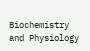Biochemistry and Physiology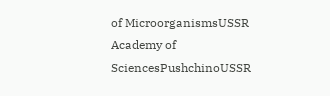of MicroorganismsUSSR Academy of SciencesPushchinoUSSR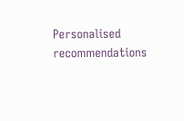Personalised recommendations